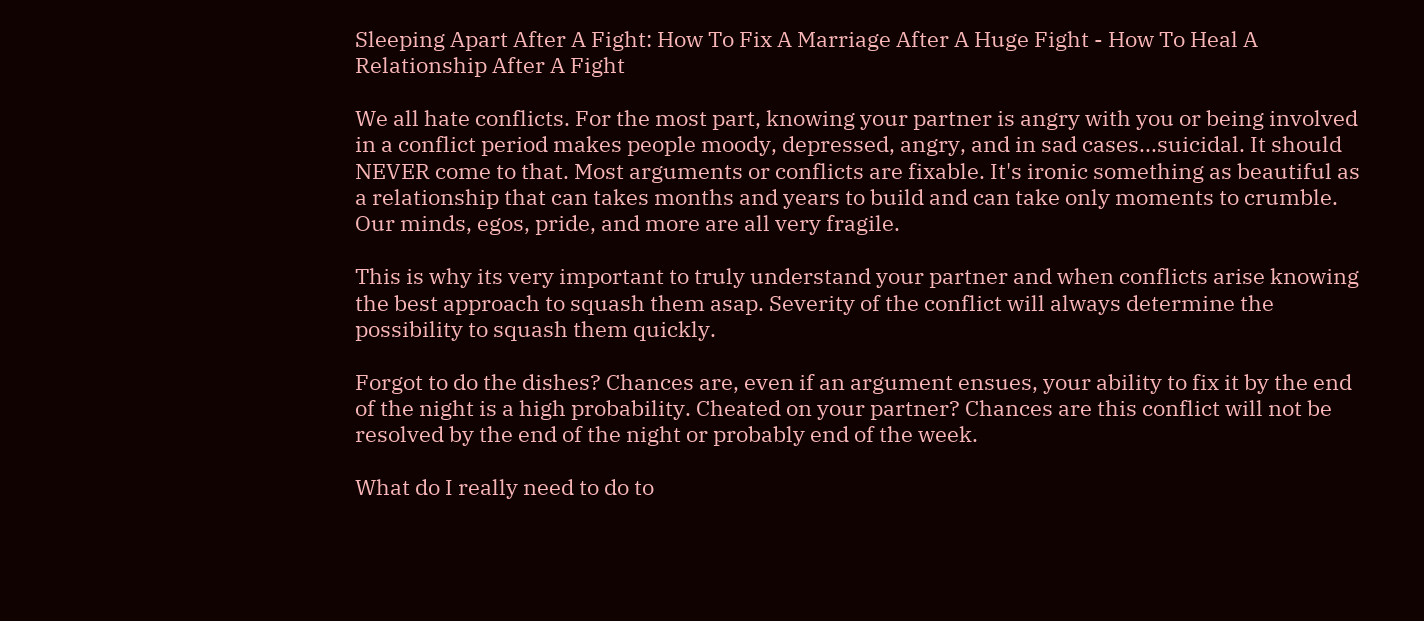Sleeping Apart After A Fight: How To Fix A Marriage After A Huge Fight - How To Heal A Relationship After A Fight

We all hate conflicts. For the most part, knowing your partner is angry with you or being involved in a conflict period makes people moody, depressed, angry, and in sad cases...suicidal. It should NEVER come to that. Most arguments or conflicts are fixable. It's ironic something as beautiful as a relationship that can takes months and years to build and can take only moments to crumble. Our minds, egos, pride, and more are all very fragile.

This is why its very important to truly understand your partner and when conflicts arise knowing the best approach to squash them asap. Severity of the conflict will always determine the possibility to squash them quickly.

Forgot to do the dishes? Chances are, even if an argument ensues, your ability to fix it by the end of the night is a high probability. Cheated on your partner? Chances are this conflict will not be resolved by the end of the night or probably end of the week.

What do I really need to do to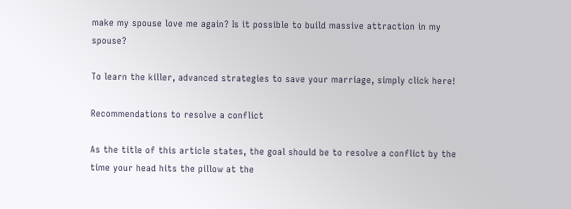make my spouse love me again? Is it possible to build massive attraction in my spouse?

To learn the killer, advanced strategies to save your marriage, simply click here!

Recommendations to resolve a conflict

As the title of this article states, the goal should be to resolve a conflict by the time your head hits the pillow at the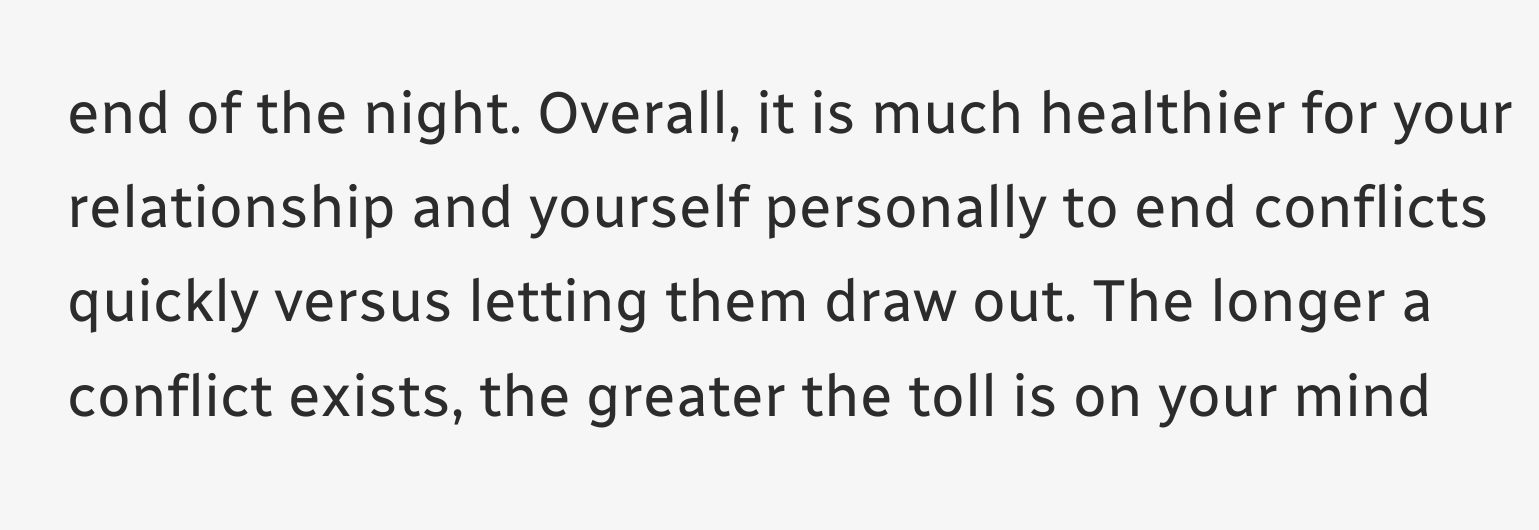end of the night. Overall, it is much healthier for your relationship and yourself personally to end conflicts quickly versus letting them draw out. The longer a conflict exists, the greater the toll is on your mind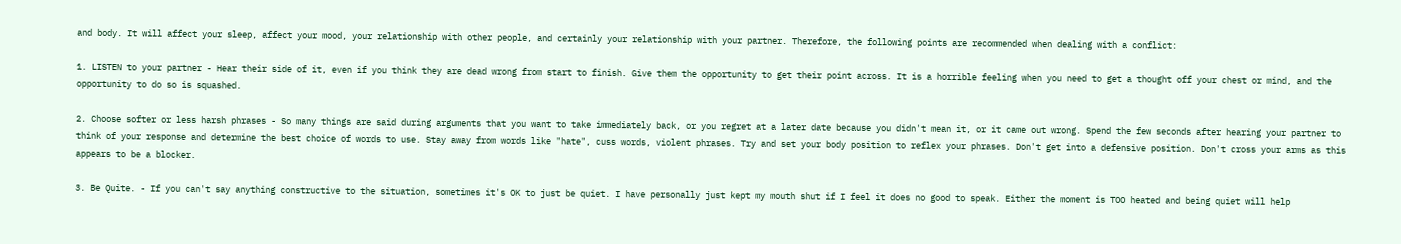and body. It will affect your sleep, affect your mood, your relationship with other people, and certainly your relationship with your partner. Therefore, the following points are recommended when dealing with a conflict:

1. LISTEN to your partner - Hear their side of it, even if you think they are dead wrong from start to finish. Give them the opportunity to get their point across. It is a horrible feeling when you need to get a thought off your chest or mind, and the opportunity to do so is squashed.

2. Choose softer or less harsh phrases - So many things are said during arguments that you want to take immediately back, or you regret at a later date because you didn't mean it, or it came out wrong. Spend the few seconds after hearing your partner to think of your response and determine the best choice of words to use. Stay away from words like "hate", cuss words, violent phrases. Try and set your body position to reflex your phrases. Don't get into a defensive position. Don't cross your arms as this appears to be a blocker.

3. Be Quite. - If you can't say anything constructive to the situation, sometimes it's OK to just be quiet. I have personally just kept my mouth shut if I feel it does no good to speak. Either the moment is TOO heated and being quiet will help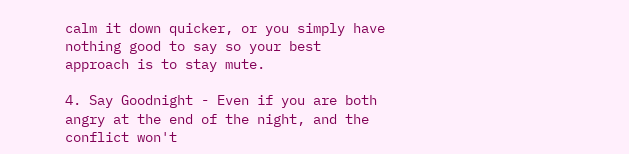calm it down quicker, or you simply have nothing good to say so your best approach is to stay mute.

4. Say Goodnight - Even if you are both angry at the end of the night, and the conflict won't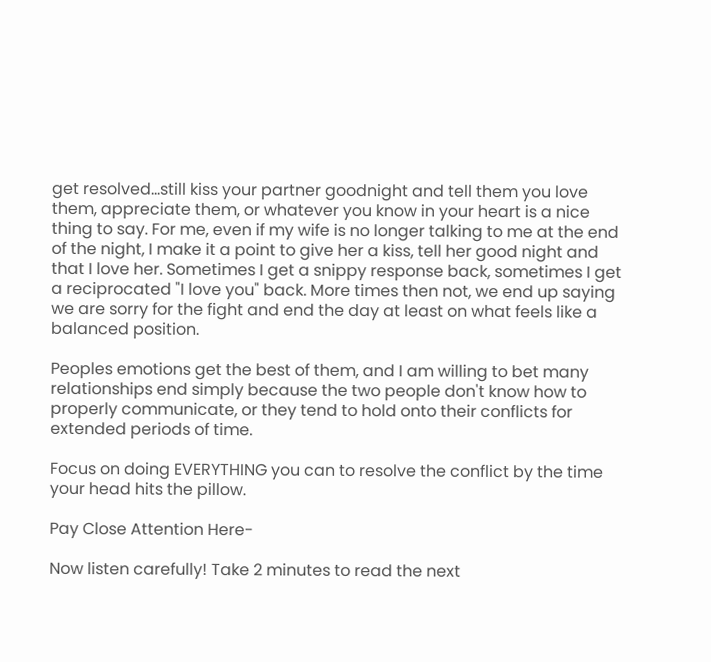get resolved...still kiss your partner goodnight and tell them you love them, appreciate them, or whatever you know in your heart is a nice thing to say. For me, even if my wife is no longer talking to me at the end of the night, I make it a point to give her a kiss, tell her good night and that I love her. Sometimes I get a snippy response back, sometimes I get a reciprocated "I love you" back. More times then not, we end up saying we are sorry for the fight and end the day at least on what feels like a balanced position.

Peoples emotions get the best of them, and I am willing to bet many relationships end simply because the two people don't know how to properly communicate, or they tend to hold onto their conflicts for extended periods of time.

Focus on doing EVERYTHING you can to resolve the conflict by the time your head hits the pillow.

Pay Close Attention Here-

Now listen carefully! Take 2 minutes to read the next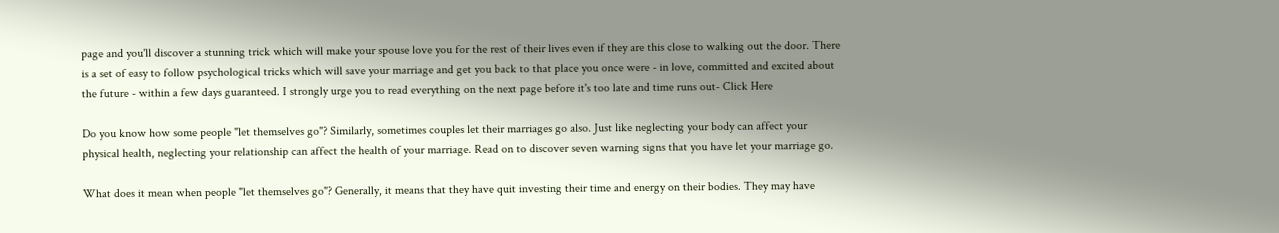page and you'll discover a stunning trick which will make your spouse love you for the rest of their lives even if they are this close to walking out the door. There is a set of easy to follow psychological tricks which will save your marriage and get you back to that place you once were - in love, committed and excited about the future - within a few days guaranteed. I strongly urge you to read everything on the next page before it's too late and time runs out- Click Here

Do you know how some people "let themselves go"? Similarly, sometimes couples let their marriages go also. Just like neglecting your body can affect your physical health, neglecting your relationship can affect the health of your marriage. Read on to discover seven warning signs that you have let your marriage go.

What does it mean when people "let themselves go"? Generally, it means that they have quit investing their time and energy on their bodies. They may have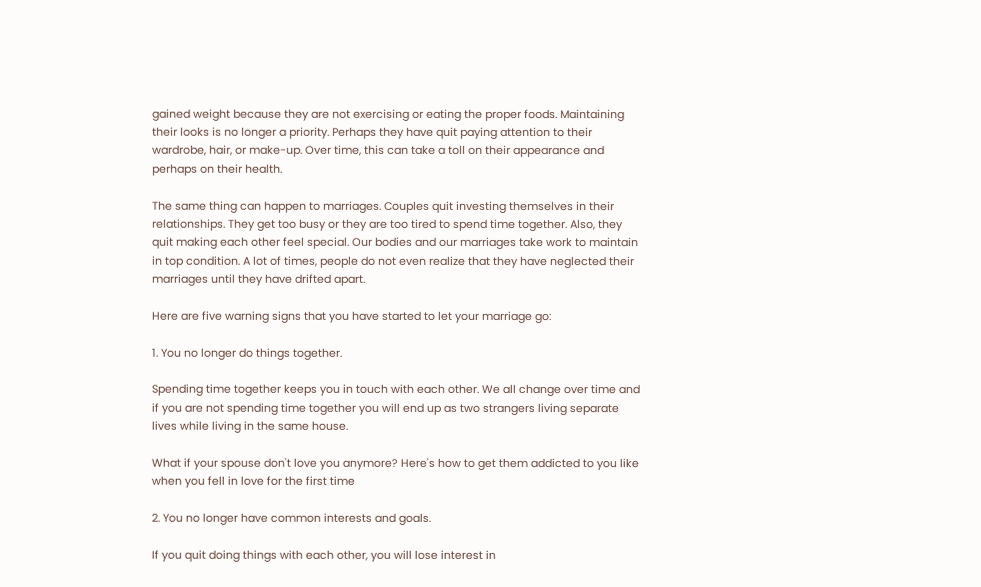gained weight because they are not exercising or eating the proper foods. Maintaining their looks is no longer a priority. Perhaps they have quit paying attention to their wardrobe, hair, or make-up. Over time, this can take a toll on their appearance and perhaps on their health.

The same thing can happen to marriages. Couples quit investing themselves in their relationships. They get too busy or they are too tired to spend time together. Also, they quit making each other feel special. Our bodies and our marriages take work to maintain in top condition. A lot of times, people do not even realize that they have neglected their marriages until they have drifted apart.

Here are five warning signs that you have started to let your marriage go:

1. You no longer do things together.

Spending time together keeps you in touch with each other. We all change over time and if you are not spending time together you will end up as two strangers living separate lives while living in the same house.

What if your spouse don't love you anymore? Here's how to get them addicted to you like when you fell in love for the first time

2. You no longer have common interests and goals.

If you quit doing things with each other, you will lose interest in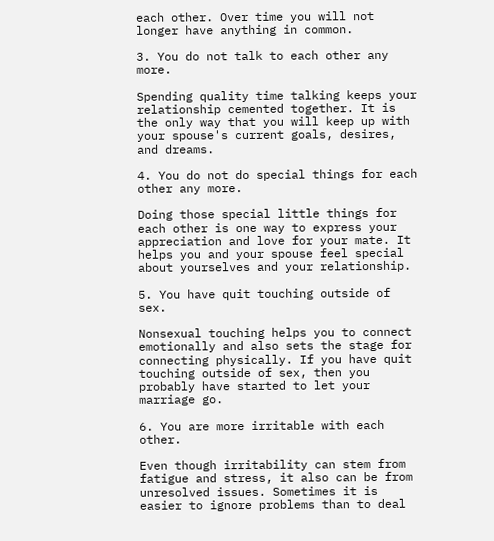each other. Over time you will not longer have anything in common.

3. You do not talk to each other any more.

Spending quality time talking keeps your relationship cemented together. It is the only way that you will keep up with your spouse's current goals, desires, and dreams.

4. You do not do special things for each other any more.

Doing those special little things for each other is one way to express your appreciation and love for your mate. It helps you and your spouse feel special about yourselves and your relationship.

5. You have quit touching outside of sex.

Nonsexual touching helps you to connect emotionally and also sets the stage for connecting physically. If you have quit touching outside of sex, then you probably have started to let your marriage go.

6. You are more irritable with each other.

Even though irritability can stem from fatigue and stress, it also can be from unresolved issues. Sometimes it is easier to ignore problems than to deal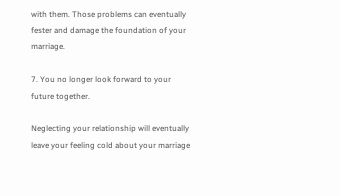with them. Those problems can eventually fester and damage the foundation of your marriage.

7. You no longer look forward to your future together.

Neglecting your relationship will eventually leave your feeling cold about your marriage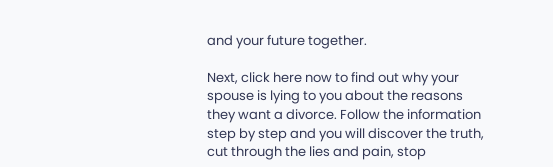and your future together.

Next, click here now to find out why your spouse is lying to you about the reasons they want a divorce. Follow the information step by step and you will discover the truth, cut through the lies and pain, stop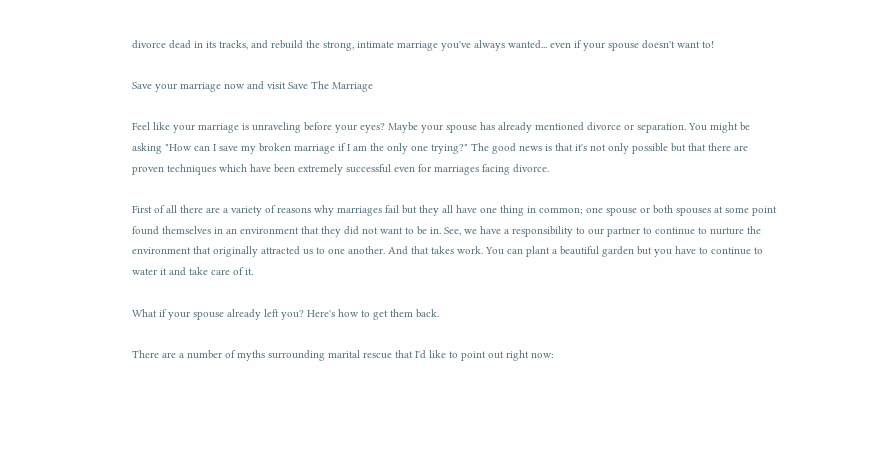divorce dead in its tracks, and rebuild the strong, intimate marriage you've always wanted... even if your spouse doesn't want to!

Save your marriage now and visit Save The Marriage

Feel like your marriage is unraveling before your eyes? Maybe your spouse has already mentioned divorce or separation. You might be asking "How can I save my broken marriage if I am the only one trying?" The good news is that it's not only possible but that there are proven techniques which have been extremely successful even for marriages facing divorce.

First of all there are a variety of reasons why marriages fail but they all have one thing in common; one spouse or both spouses at some point found themselves in an environment that they did not want to be in. See, we have a responsibility to our partner to continue to nurture the environment that originally attracted us to one another. And that takes work. You can plant a beautiful garden but you have to continue to water it and take care of it.

What if your spouse already left you? Here's how to get them back.

There are a number of myths surrounding marital rescue that I'd like to point out right now: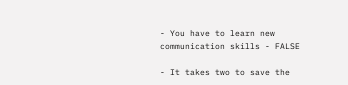- You have to learn new communication skills - FALSE

- It takes two to save the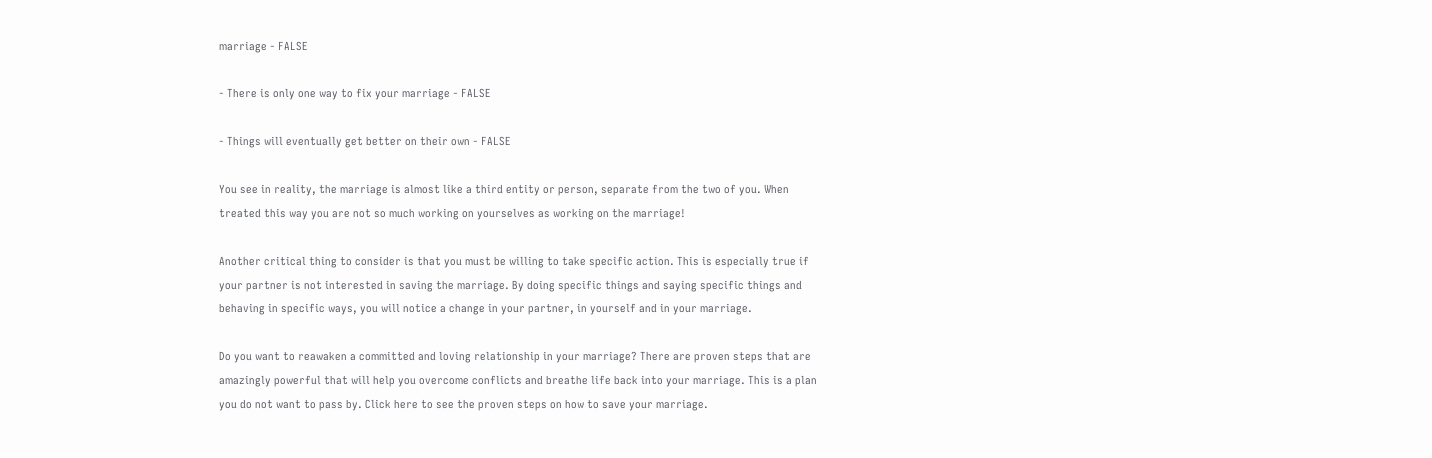marriage - FALSE

- There is only one way to fix your marriage - FALSE

- Things will eventually get better on their own - FALSE

You see in reality, the marriage is almost like a third entity or person, separate from the two of you. When treated this way you are not so much working on yourselves as working on the marriage!

Another critical thing to consider is that you must be willing to take specific action. This is especially true if your partner is not interested in saving the marriage. By doing specific things and saying specific things and behaving in specific ways, you will notice a change in your partner, in yourself and in your marriage.

Do you want to reawaken a committed and loving relationship in your marriage? There are proven steps that are amazingly powerful that will help you overcome conflicts and breathe life back into your marriage. This is a plan you do not want to pass by. Click here to see the proven steps on how to save your marriage.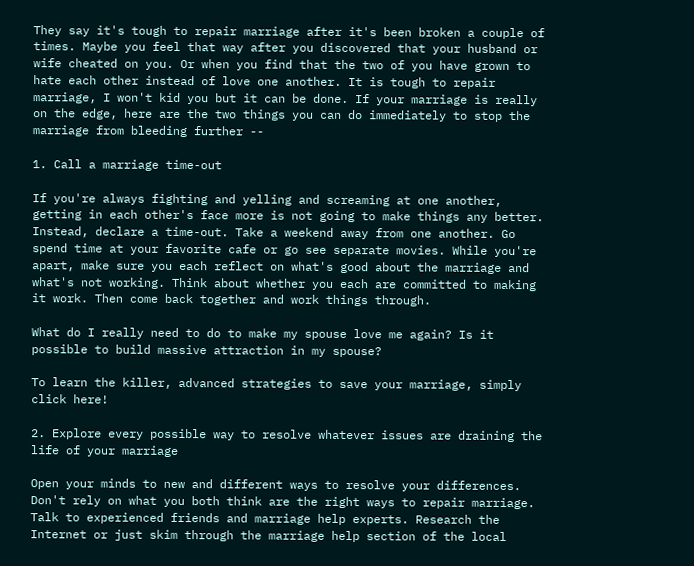They say it's tough to repair marriage after it's been broken a couple of times. Maybe you feel that way after you discovered that your husband or wife cheated on you. Or when you find that the two of you have grown to hate each other instead of love one another. It is tough to repair marriage, I won't kid you but it can be done. If your marriage is really on the edge, here are the two things you can do immediately to stop the marriage from bleeding further --

1. Call a marriage time-out

If you're always fighting and yelling and screaming at one another, getting in each other's face more is not going to make things any better. Instead, declare a time-out. Take a weekend away from one another. Go spend time at your favorite cafe or go see separate movies. While you're apart, make sure you each reflect on what's good about the marriage and what's not working. Think about whether you each are committed to making it work. Then come back together and work things through.

What do I really need to do to make my spouse love me again? Is it possible to build massive attraction in my spouse?

To learn the killer, advanced strategies to save your marriage, simply click here!

2. Explore every possible way to resolve whatever issues are draining the life of your marriage

Open your minds to new and different ways to resolve your differences. Don't rely on what you both think are the right ways to repair marriage. Talk to experienced friends and marriage help experts. Research the Internet or just skim through the marriage help section of the local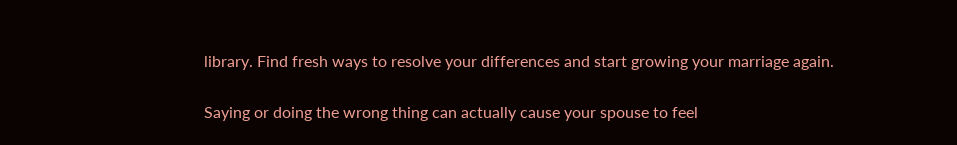library. Find fresh ways to resolve your differences and start growing your marriage again.

Saying or doing the wrong thing can actually cause your spouse to feel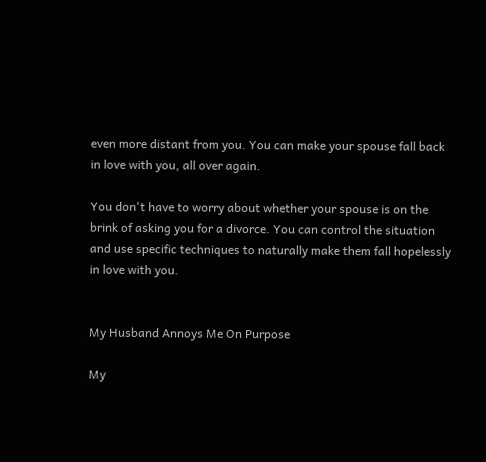even more distant from you. You can make your spouse fall back in love with you, all over again.

You don't have to worry about whether your spouse is on the brink of asking you for a divorce. You can control the situation and use specific techniques to naturally make them fall hopelessly in love with you.


My Husband Annoys Me On Purpose

My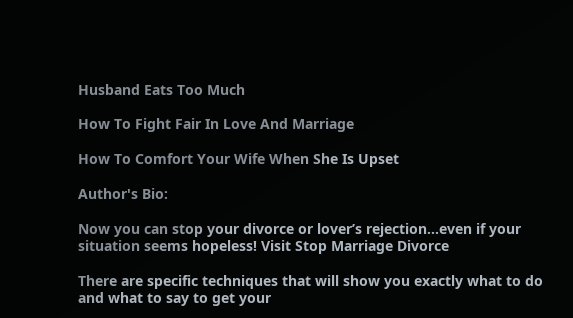Husband Eats Too Much

How To Fight Fair In Love And Marriage

How To Comfort Your Wife When She Is Upset

Author's Bio:

Now you can stop your divorce or lover’s rejection...even if your situation seems hopeless! Visit Stop Marriage Divorce

There are specific techniques that will show you exactly what to do and what to say to get your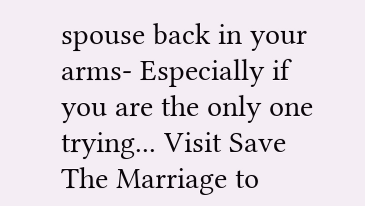spouse back in your arms- Especially if you are the only one trying... Visit Save The Marriage to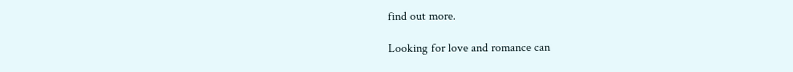find out more.

Looking for love and romance can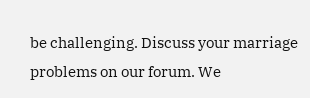be challenging. Discuss your marriage problems on our forum. We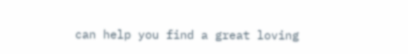can help you find a great loving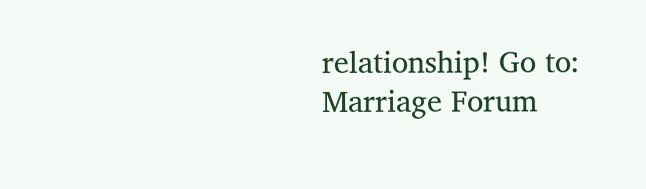relationship! Go to: Marriage Forum